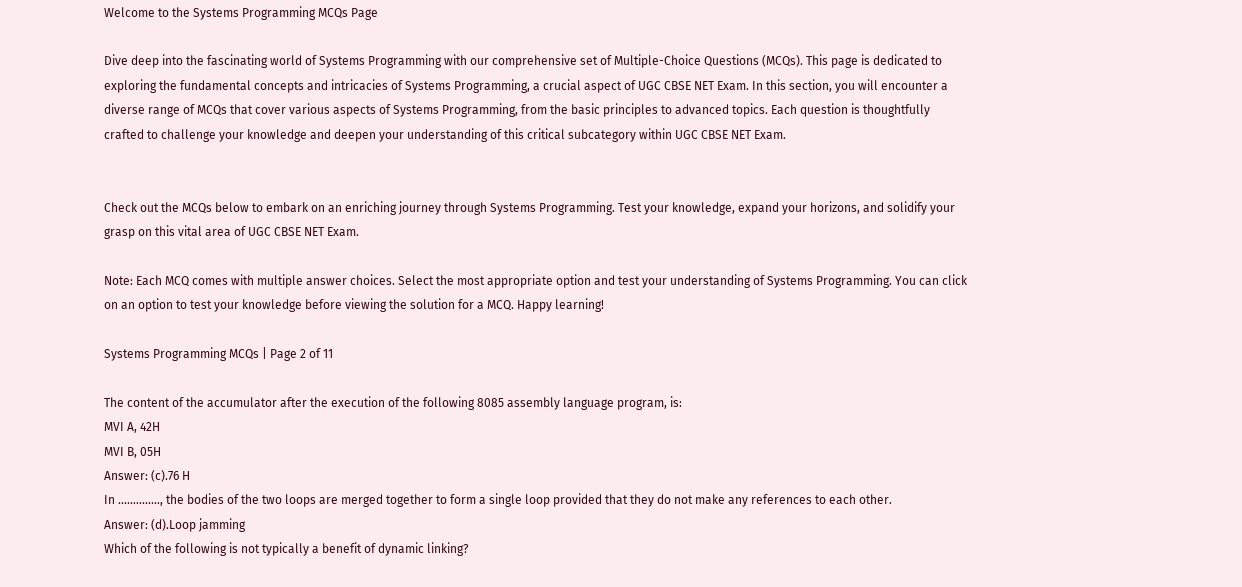Welcome to the Systems Programming MCQs Page

Dive deep into the fascinating world of Systems Programming with our comprehensive set of Multiple-Choice Questions (MCQs). This page is dedicated to exploring the fundamental concepts and intricacies of Systems Programming, a crucial aspect of UGC CBSE NET Exam. In this section, you will encounter a diverse range of MCQs that cover various aspects of Systems Programming, from the basic principles to advanced topics. Each question is thoughtfully crafted to challenge your knowledge and deepen your understanding of this critical subcategory within UGC CBSE NET Exam.


Check out the MCQs below to embark on an enriching journey through Systems Programming. Test your knowledge, expand your horizons, and solidify your grasp on this vital area of UGC CBSE NET Exam.

Note: Each MCQ comes with multiple answer choices. Select the most appropriate option and test your understanding of Systems Programming. You can click on an option to test your knowledge before viewing the solution for a MCQ. Happy learning!

Systems Programming MCQs | Page 2 of 11

The content of the accumulator after the execution of the following 8085 assembly language program, is:
MVI A, 42H
MVI B, 05H
Answer: (c).76 H
In .............., the bodies of the two loops are merged together to form a single loop provided that they do not make any references to each other.
Answer: (d).Loop jamming
Which of the following is not typically a benefit of dynamic linking?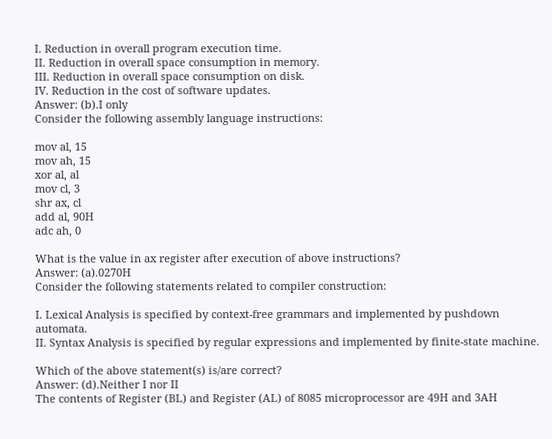I. Reduction in overall program execution time.
II. Reduction in overall space consumption in memory.
III. Reduction in overall space consumption on disk.
IV. Reduction in the cost of software updates.
Answer: (b).I only
Consider the following assembly language instructions:

mov al, 15
mov ah, 15
xor al, al
mov cl, 3
shr ax, cl
add al, 90H
adc ah, 0

What is the value in ax register after execution of above instructions?
Answer: (a).0270H
Consider the following statements related to compiler construction:

I. Lexical Analysis is specified by context-free grammars and implemented by pushdown automata.
II. Syntax Analysis is specified by regular expressions and implemented by finite-state machine.

Which of the above statement(s) is/are correct?
Answer: (d).Neither I nor II
The contents of Register (BL) and Register (AL) of 8085 microprocessor are 49H and 3AH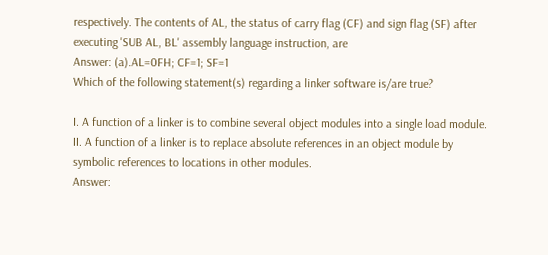respectively. The contents of AL, the status of carry flag (CF) and sign flag (SF) after executing 'SUB AL, BL' assembly language instruction, are
Answer: (a).AL=0FH; CF=1; SF=1
Which of the following statement(s) regarding a linker software is/are true?

I. A function of a linker is to combine several object modules into a single load module.
II. A function of a linker is to replace absolute references in an object module by symbolic references to locations in other modules.
Answer: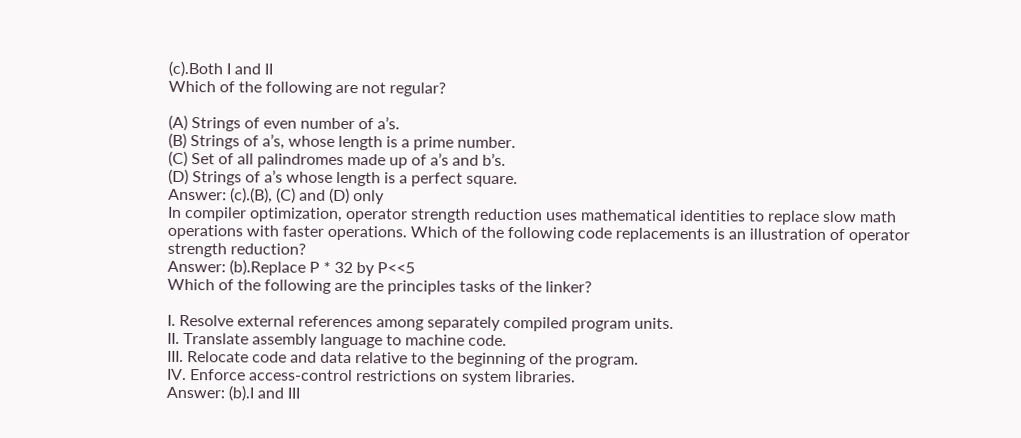(c).Both I and II
Which of the following are not regular?

(A) Strings of even number of a’s.
(B) Strings of a’s, whose length is a prime number.
(C) Set of all palindromes made up of a’s and b’s.
(D) Strings of a’s whose length is a perfect square.
Answer: (c).(B), (C) and (D) only
In compiler optimization, operator strength reduction uses mathematical identities to replace slow math operations with faster operations. Which of the following code replacements is an illustration of operator strength reduction?
Answer: (b).Replace P * 32 by P<<5
Which of the following are the principles tasks of the linker?

I. Resolve external references among separately compiled program units.
II. Translate assembly language to machine code.
III. Relocate code and data relative to the beginning of the program.
IV. Enforce access-control restrictions on system libraries.
Answer: (b).I and III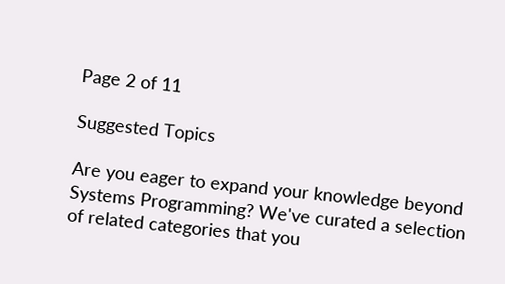Page 2 of 11

Suggested Topics

Are you eager to expand your knowledge beyond Systems Programming? We've curated a selection of related categories that you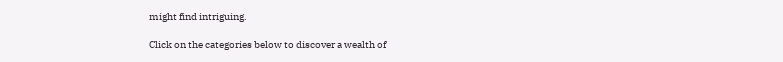might find intriguing.

Click on the categories below to discover a wealth of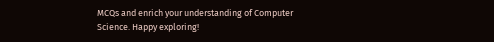MCQs and enrich your understanding of Computer Science. Happy exploring!